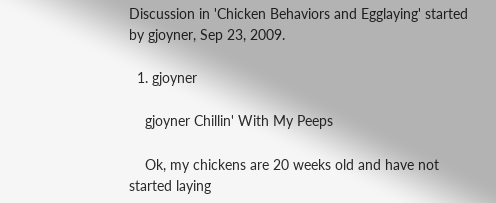Discussion in 'Chicken Behaviors and Egglaying' started by gjoyner, Sep 23, 2009.

  1. gjoyner

    gjoyner Chillin' With My Peeps

    Ok, my chickens are 20 weeks old and have not started laying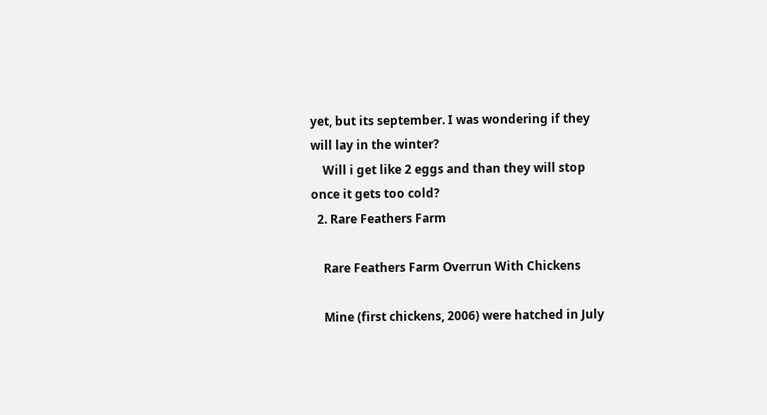yet, but its september. I was wondering if they will lay in the winter?
    Will i get like 2 eggs and than they will stop once it gets too cold?
  2. Rare Feathers Farm

    Rare Feathers Farm Overrun With Chickens

    Mine (first chickens, 2006) were hatched in July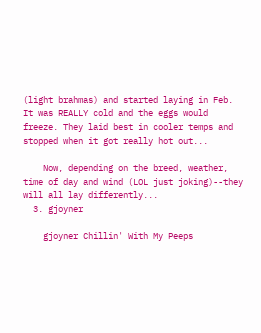(light brahmas) and started laying in Feb. It was REALLY cold and the eggs would freeze. They laid best in cooler temps and stopped when it got really hot out...

    Now, depending on the breed, weather, time of day and wind (LOL just joking)--they will all lay differently...
  3. gjoyner

    gjoyner Chillin' With My Peeps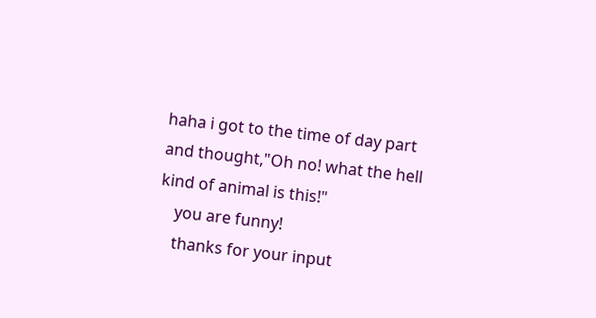haha i got to the time of day part and thought,"Oh no! what the hell kind of animal is this!"
    you are funny!
    thanks for your input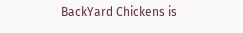BackYard Chickens is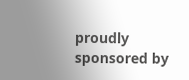proudly sponsored by